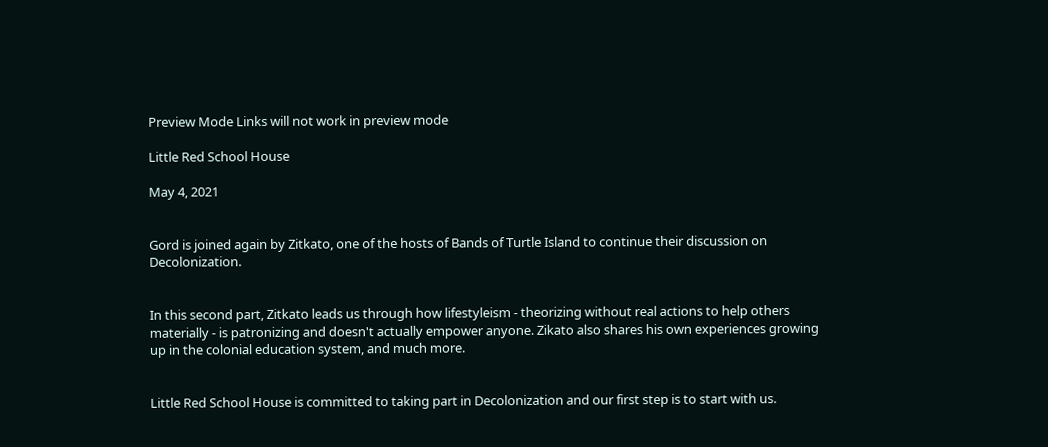Preview Mode Links will not work in preview mode

Little Red School House

May 4, 2021


Gord is joined again by Zitkato, one of the hosts of Bands of Turtle Island to continue their discussion on Decolonization.


In this second part, Zitkato leads us through how lifestyleism - theorizing without real actions to help others materially - is patronizing and doesn't actually empower anyone. Zikato also shares his own experiences growing up in the colonial education system, and much more.


Little Red School House is committed to taking part in Decolonization and our first step is to start with us.